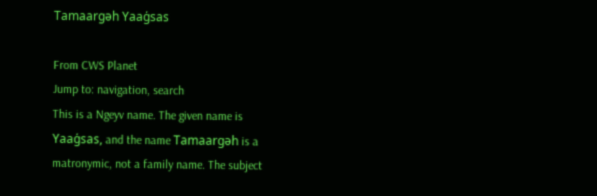Tamaargəh Yaaģsas

From CWS Planet
Jump to: navigation, search
This is a Ngeyv name. The given name is Yaaģsas, and the name Tamaargəh is a matronymic, not a family name. The subject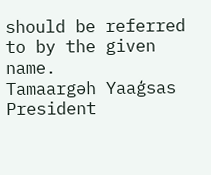should be referred to by the given name.
Tamaargəh Yaaģsas
President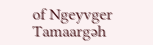of Ngeyvger
Tamaargəh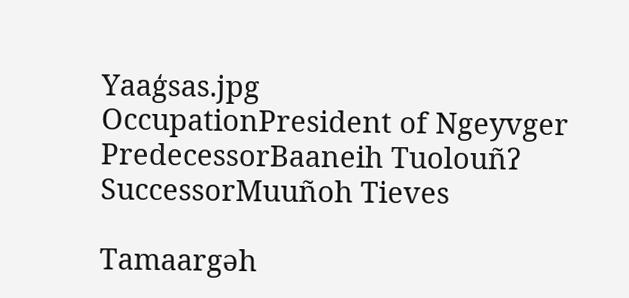Yaaģsas.jpg
OccupationPresident of Ngeyvger
PredecessorBaaneih Tuolouñʔ
SuccessorMuuñoh Tieves

Tamaargəh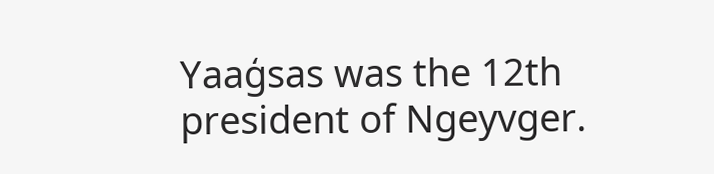Yaaģsas was the 12th president of Ngeyvger.